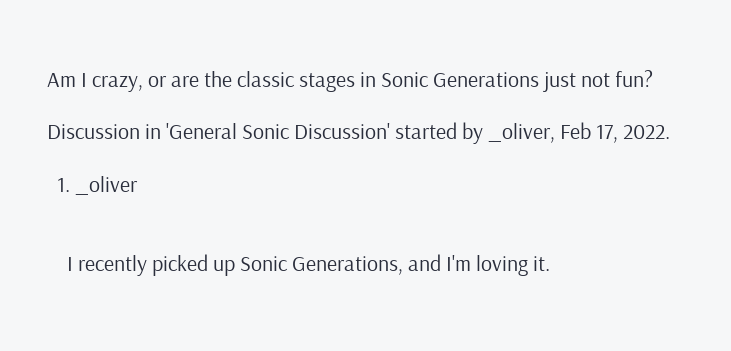Am I crazy, or are the classic stages in Sonic Generations just not fun?

Discussion in 'General Sonic Discussion' started by _oliver, Feb 17, 2022.

  1. _oliver


    I recently picked up Sonic Generations, and I'm loving it.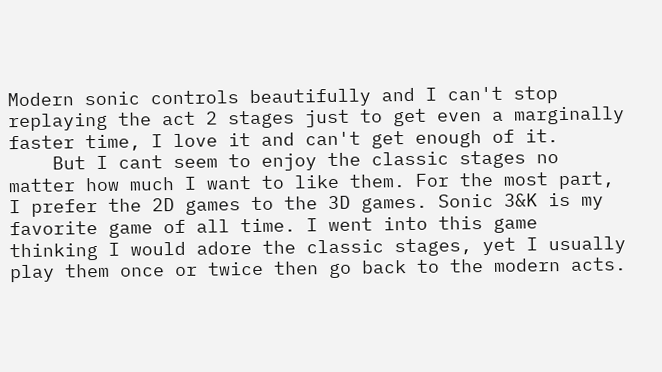Modern sonic controls beautifully and I can't stop replaying the act 2 stages just to get even a marginally faster time, I love it and can't get enough of it.
    But I cant seem to enjoy the classic stages no matter how much I want to like them. For the most part, I prefer the 2D games to the 3D games. Sonic 3&K is my favorite game of all time. I went into this game thinking I would adore the classic stages, yet I usually play them once or twice then go back to the modern acts.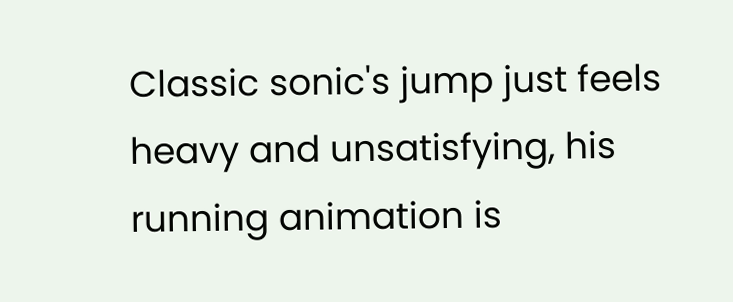Classic sonic's jump just feels heavy and unsatisfying, his running animation is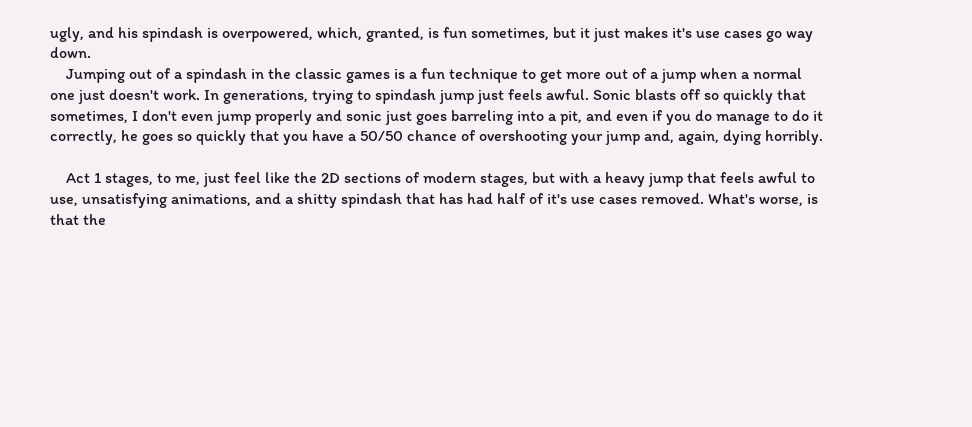ugly, and his spindash is overpowered, which, granted, is fun sometimes, but it just makes it's use cases go way down.
    Jumping out of a spindash in the classic games is a fun technique to get more out of a jump when a normal one just doesn't work. In generations, trying to spindash jump just feels awful. Sonic blasts off so quickly that sometimes, I don't even jump properly and sonic just goes barreling into a pit, and even if you do manage to do it correctly, he goes so quickly that you have a 50/50 chance of overshooting your jump and, again, dying horribly.

    Act 1 stages, to me, just feel like the 2D sections of modern stages, but with a heavy jump that feels awful to use, unsatisfying animations, and a shitty spindash that has had half of it's use cases removed. What's worse, is that the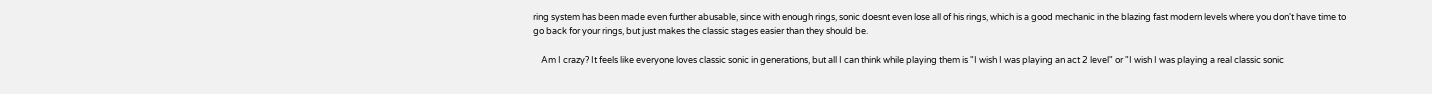ring system has been made even further abusable, since with enough rings, sonic doesnt even lose all of his rings, which is a good mechanic in the blazing fast modern levels where you don't have time to go back for your rings, but just makes the classic stages easier than they should be.

    Am I crazy? It feels like everyone loves classic sonic in generations, but all I can think while playing them is "I wish I was playing an act 2 level" or "I wish I was playing a real classic sonic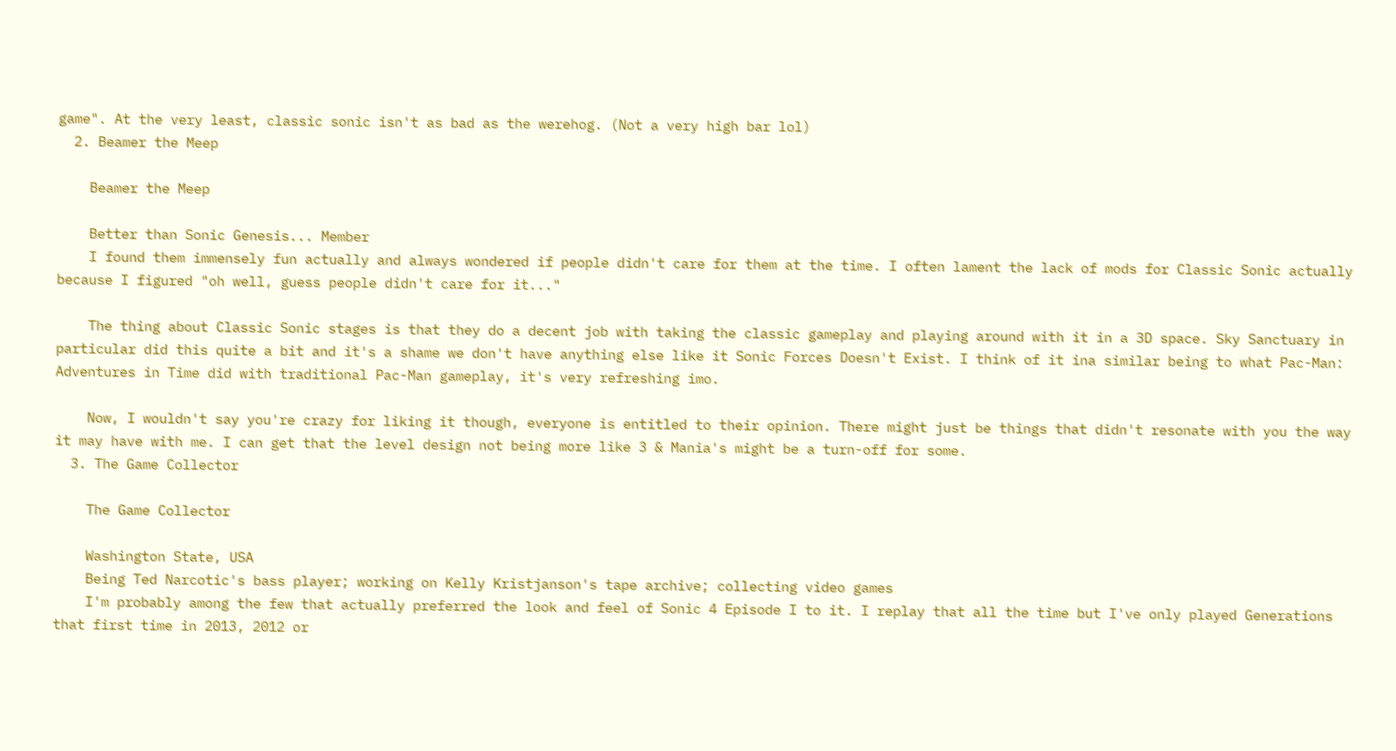game". At the very least, classic sonic isn't as bad as the werehog. (Not a very high bar lol)
  2. Beamer the Meep

    Beamer the Meep

    Better than Sonic Genesis... Member
    I found them immensely fun actually and always wondered if people didn't care for them at the time. I often lament the lack of mods for Classic Sonic actually because I figured "oh well, guess people didn't care for it..."

    The thing about Classic Sonic stages is that they do a decent job with taking the classic gameplay and playing around with it in a 3D space. Sky Sanctuary in particular did this quite a bit and it's a shame we don't have anything else like it Sonic Forces Doesn't Exist. I think of it ina similar being to what Pac-Man: Adventures in Time did with traditional Pac-Man gameplay, it's very refreshing imo.

    Now, I wouldn't say you're crazy for liking it though, everyone is entitled to their opinion. There might just be things that didn't resonate with you the way it may have with me. I can get that the level design not being more like 3 & Mania's might be a turn-off for some.
  3. The Game Collector

    The Game Collector

    Washington State, USA
    Being Ted Narcotic's bass player; working on Kelly Kristjanson's tape archive; collecting video games
    I'm probably among the few that actually preferred the look and feel of Sonic 4 Episode I to it. I replay that all the time but I've only played Generations that first time in 2013, 2012 or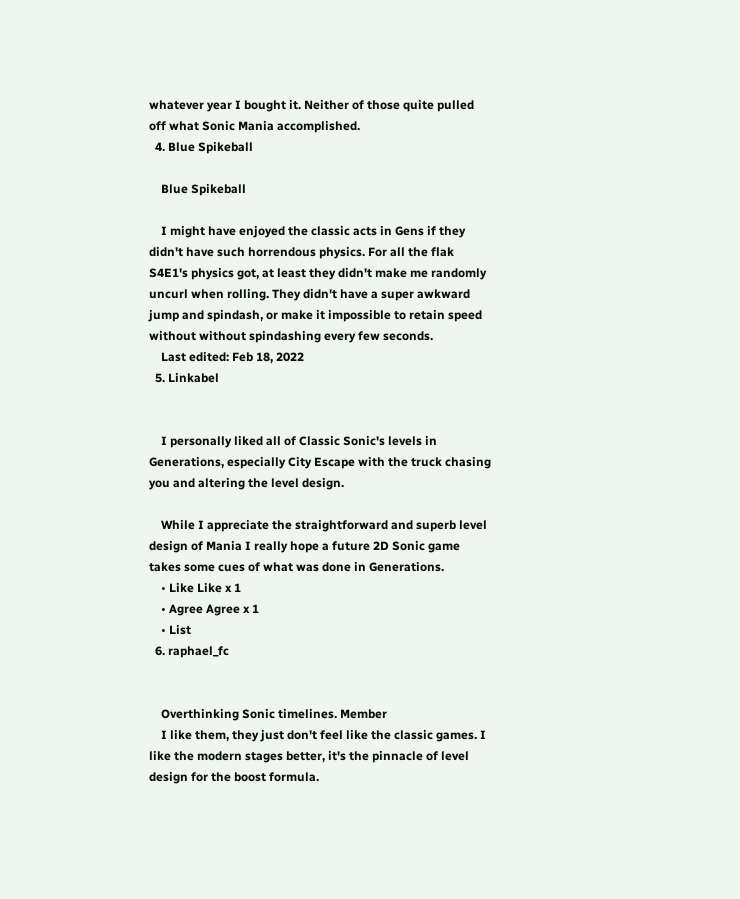whatever year I bought it. Neither of those quite pulled off what Sonic Mania accomplished.
  4. Blue Spikeball

    Blue Spikeball

    I might have enjoyed the classic acts in Gens if they didn't have such horrendous physics. For all the flak S4E1's physics got, at least they didn't make me randomly uncurl when rolling. They didn't have a super awkward jump and spindash, or make it impossible to retain speed without without spindashing every few seconds.
    Last edited: Feb 18, 2022
  5. Linkabel


    I personally liked all of Classic Sonic's levels in Generations, especially City Escape with the truck chasing you and altering the level design.

    While I appreciate the straightforward and superb level design of Mania I really hope a future 2D Sonic game takes some cues of what was done in Generations.
    • Like Like x 1
    • Agree Agree x 1
    • List
  6. raphael_fc


    Overthinking Sonic timelines. Member
    I like them, they just don't feel like the classic games. I like the modern stages better, it's the pinnacle of level design for the boost formula.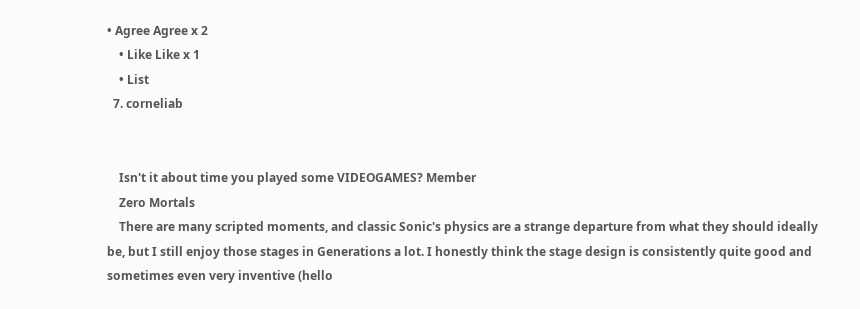• Agree Agree x 2
    • Like Like x 1
    • List
  7. corneliab


    Isn't it about time you played some VIDEOGAMES? Member
    Zero Mortals
    There are many scripted moments, and classic Sonic's physics are a strange departure from what they should ideally be, but I still enjoy those stages in Generations a lot. I honestly think the stage design is consistently quite good and sometimes even very inventive (hello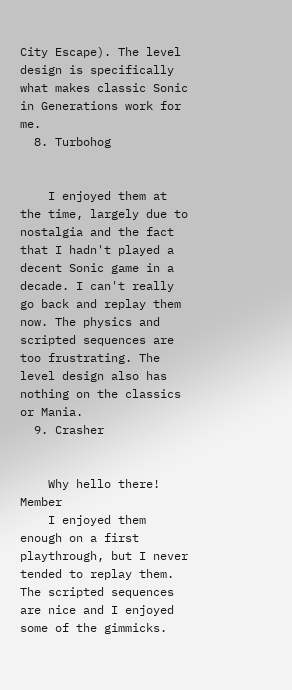City Escape). The level design is specifically what makes classic Sonic in Generations work for me.
  8. Turbohog


    I enjoyed them at the time, largely due to nostalgia and the fact that I hadn't played a decent Sonic game in a decade. I can't really go back and replay them now. The physics and scripted sequences are too frustrating. The level design also has nothing on the classics or Mania.
  9. Crasher


    Why hello there! Member
    I enjoyed them enough on a first playthrough, but I never tended to replay them. The scripted sequences are nice and I enjoyed some of the gimmicks.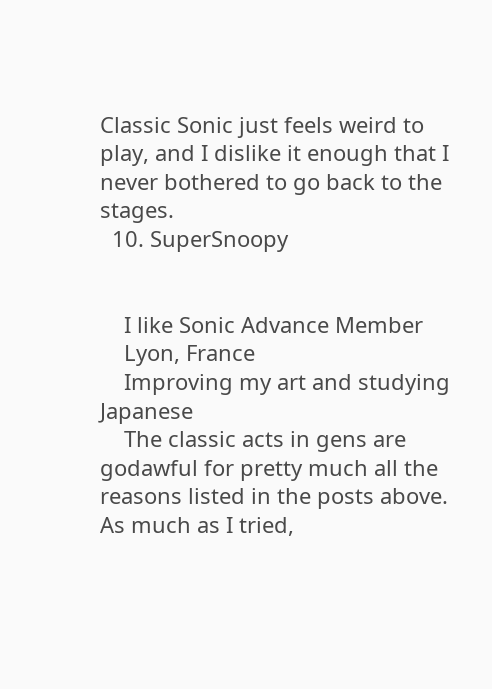Classic Sonic just feels weird to play, and I dislike it enough that I never bothered to go back to the stages.
  10. SuperSnoopy


    I like Sonic Advance Member
    Lyon, France
    Improving my art and studying Japanese
    The classic acts in gens are godawful for pretty much all the reasons listed in the posts above. As much as I tried,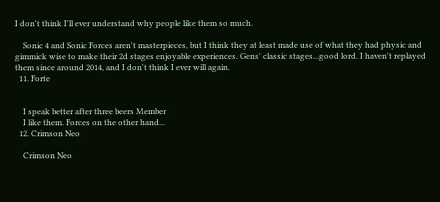I don't think I'll ever understand why people like them so much.

    Sonic 4 and Sonic Forces aren't masterpieces, but I think they at least made use of what they had physic and gimmick wise to make their 2d stages enjoyable experiences. Gens' classic stages...good lord. I haven't replayed them since around 2014, and I don't think I ever will again.
  11. Forte


    I speak better after three beers Member
    I like them. Forces on the other hand...
  12. Crimson Neo

    Crimson Neo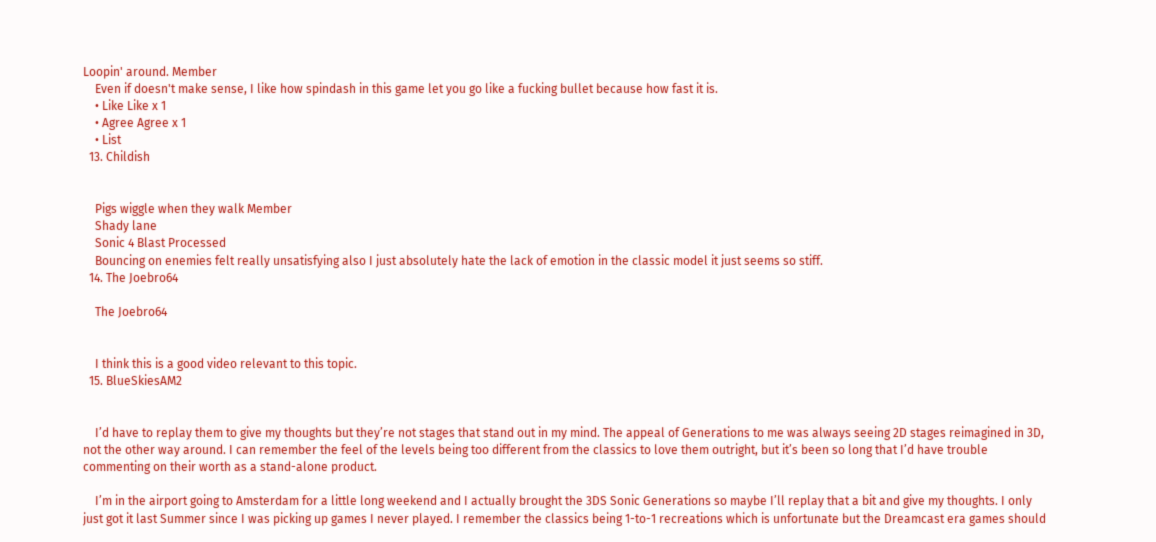Loopin' around. Member
    Even if doesn't make sense, I like how spindash in this game let you go like a fucking bullet because how fast it is.
    • Like Like x 1
    • Agree Agree x 1
    • List
  13. Childish


    Pigs wiggle when they walk Member
    Shady lane
    Sonic 4 Blast Processed
    Bouncing on enemies felt really unsatisfying also I just absolutely hate the lack of emotion in the classic model it just seems so stiff.
  14. The Joebro64

    The Joebro64


    I think this is a good video relevant to this topic.
  15. BlueSkiesAM2


    I’d have to replay them to give my thoughts but they’re not stages that stand out in my mind. The appeal of Generations to me was always seeing 2D stages reimagined in 3D, not the other way around. I can remember the feel of the levels being too different from the classics to love them outright, but it’s been so long that I’d have trouble commenting on their worth as a stand-alone product.

    I’m in the airport going to Amsterdam for a little long weekend and I actually brought the 3DS Sonic Generations so maybe I’ll replay that a bit and give my thoughts. I only just got it last Summer since I was picking up games I never played. I remember the classics being 1-to-1 recreations which is unfortunate but the Dreamcast era games should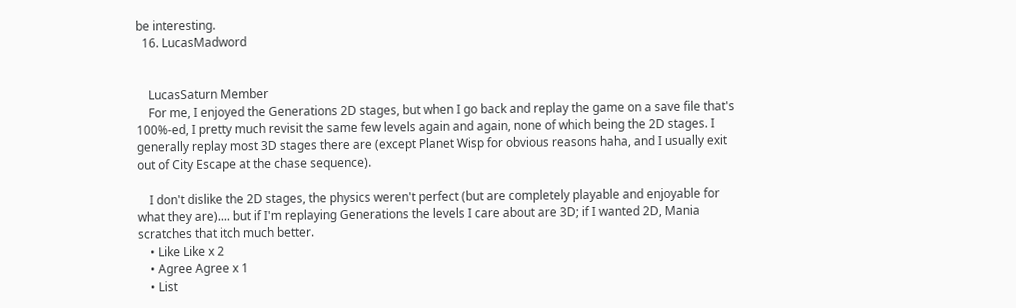be interesting.
  16. LucasMadword


    LucasSaturn Member
    For me, I enjoyed the Generations 2D stages, but when I go back and replay the game on a save file that's 100%-ed, I pretty much revisit the same few levels again and again, none of which being the 2D stages. I generally replay most 3D stages there are (except Planet Wisp for obvious reasons haha, and I usually exit out of City Escape at the chase sequence).

    I don't dislike the 2D stages, the physics weren't perfect (but are completely playable and enjoyable for what they are).... but if I'm replaying Generations the levels I care about are 3D; if I wanted 2D, Mania scratches that itch much better.
    • Like Like x 2
    • Agree Agree x 1
    • List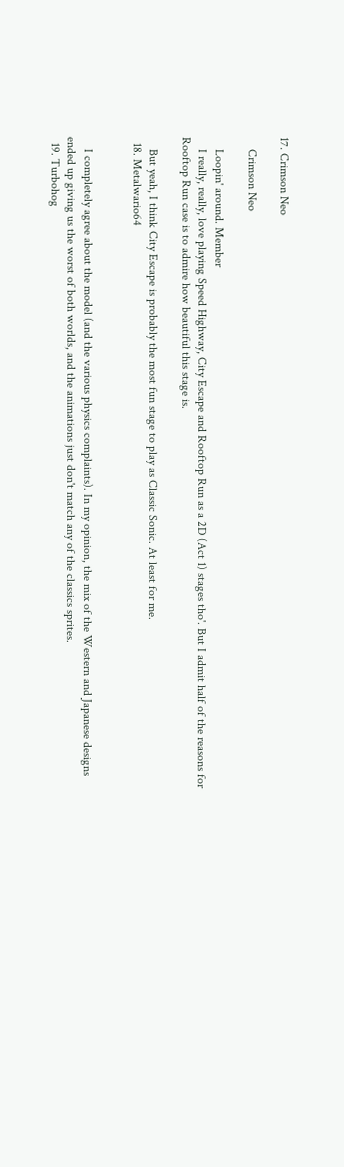17. Crimson Neo

    Crimson Neo

    Loopin' around. Member
    I really, really, love playing Speed Highway, City Escape and Rooftop Run as a 2D (Act 1) stages tho'. But I admit half of the reasons for Rooftop Run case is to admire how beautiful this stage is.

    But yeah, I think City Escape is probably the most fun stage to play as Classic Sonic. At least for me.
  18. Metalwario64


    I completely agree about the model (and the various physics complaints). In my opinion, the mix of the Western and Japanese designs ended up giving us the worst of both worlds, and the animations just don't match any of the classics sprites.
  19. Turbohog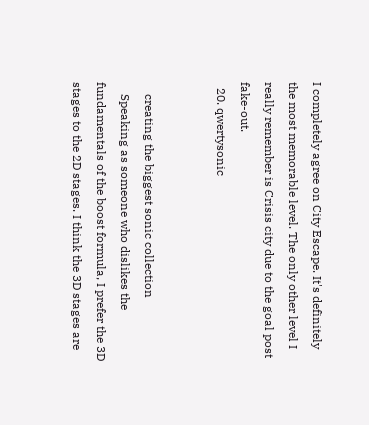I completely agree on City Escape. It's definitely the most memorable level. The only other level I really remember is Crisis city due to the goal post fake-out.
  20. qwertysonic


    creating the biggest sonic collection
    Speaking as someone who dislikes the fundamentals of the boost formula, I prefer the 3D stages to the 2D stages. I think the 3D stages are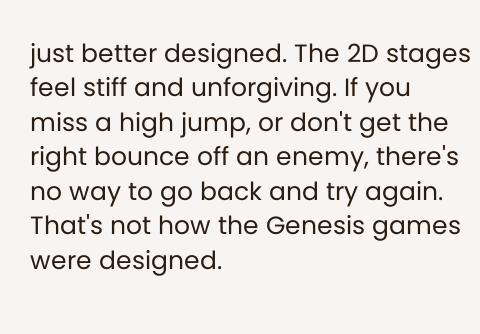just better designed. The 2D stages feel stiff and unforgiving. If you miss a high jump, or don't get the right bounce off an enemy, there's no way to go back and try again. That's not how the Genesis games were designed.